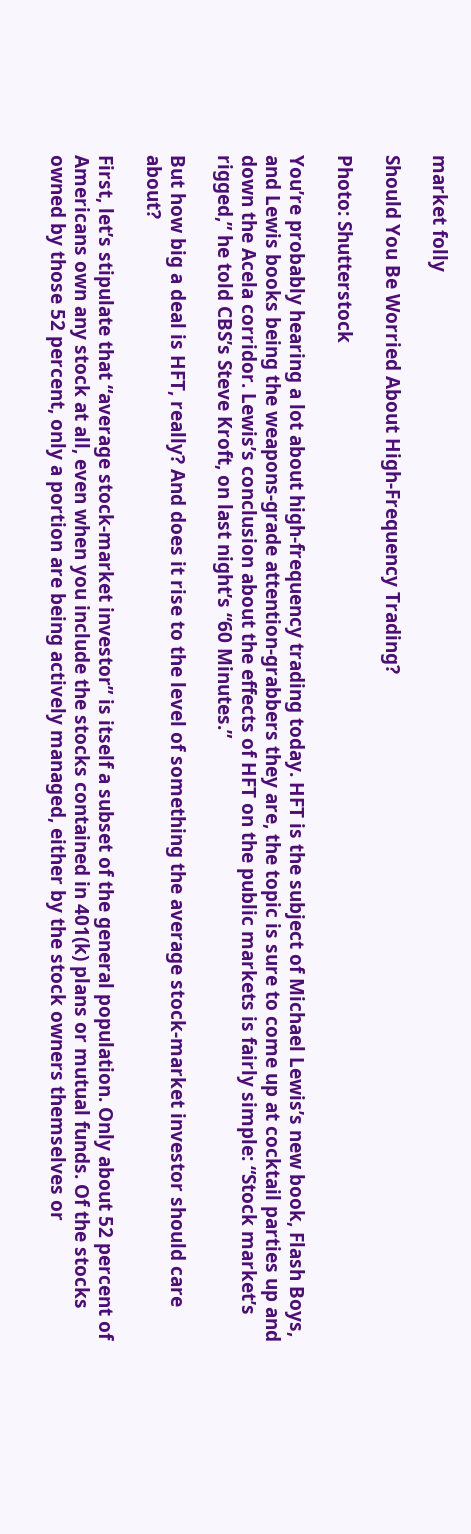market folly

Should You Be Worried About High-Frequency Trading?

Photo: Shutterstock

You’re probably hearing a lot about high-frequency trading today. HFT is the subject of Michael Lewis’s new book, Flash Boys, and Lewis books being the weapons-grade attention-grabbers they are, the topic is sure to come up at cocktail parties up and down the Acela corridor. Lewis’s conclusion about the effects of HFT on the public markets is fairly simple: “Stock market’s rigged,” he told CBS’s Steve Kroft, on last night’s “60 Minutes.”

But how big a deal is HFT, really? And does it rise to the level of something the average stock-market investor should care about?

First, let’s stipulate that “average stock-market investor” is itself a subset of the general population. Only about 52 percent of Americans own any stock at all, even when you include the stocks contained in 401(k) plans or mutual funds. Of the stocks owned by those 52 percent, only a portion are being actively managed, either by the stock owners themselves or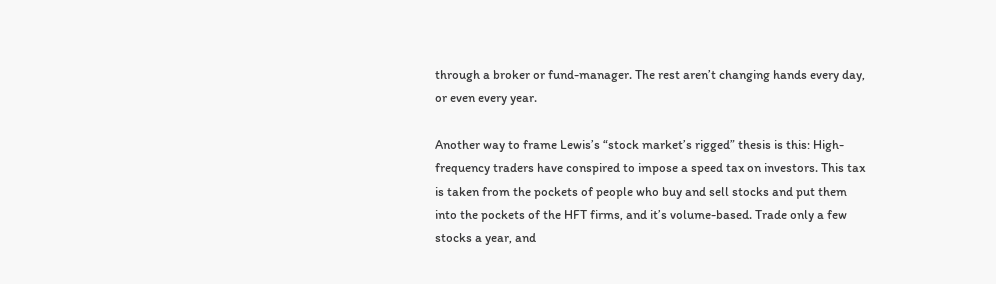through a broker or fund-manager. The rest aren’t changing hands every day, or even every year.

Another way to frame Lewis’s “stock market’s rigged” thesis is this: High-frequency traders have conspired to impose a speed tax on investors. This tax is taken from the pockets of people who buy and sell stocks and put them into the pockets of the HFT firms, and it’s volume-based. Trade only a few stocks a year, and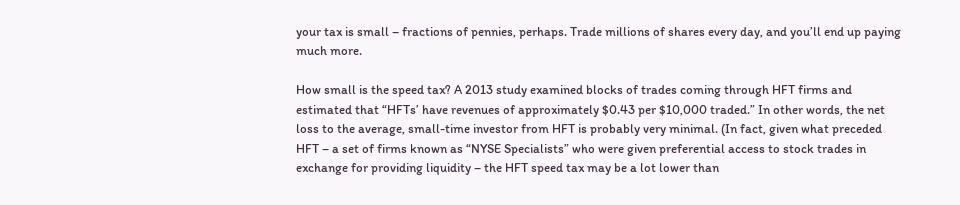your tax is small – fractions of pennies, perhaps. Trade millions of shares every day, and you’ll end up paying much more.

How small is the speed tax? A 2013 study examined blocks of trades coming through HFT firms and estimated that “HFTs’ have revenues of approximately $0.43 per $10,000 traded.” In other words, the net loss to the average, small-time investor from HFT is probably very minimal. (In fact, given what preceded HFT – a set of firms known as “NYSE Specialists” who were given preferential access to stock trades in exchange for providing liquidity – the HFT speed tax may be a lot lower than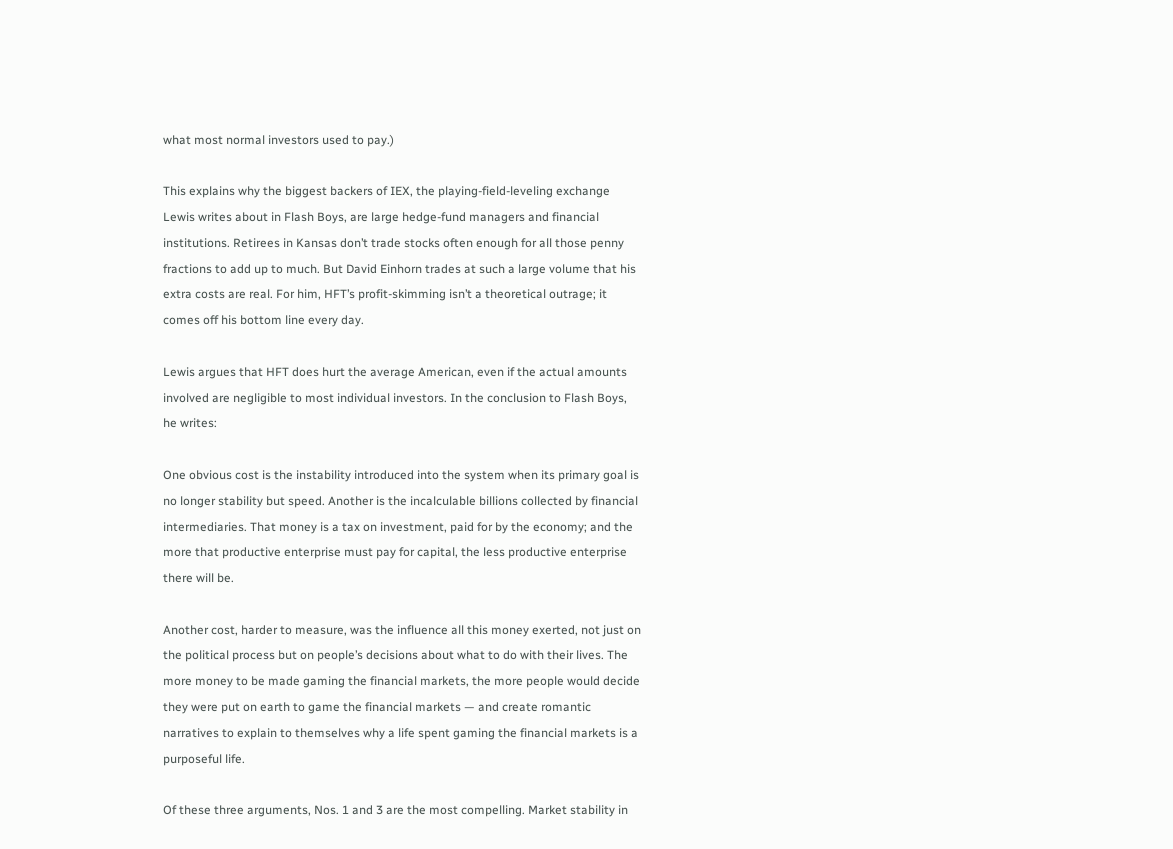what most normal investors used to pay.)

This explains why the biggest backers of IEX, the playing-field-leveling exchange Lewis writes about in Flash Boys, are large hedge-fund managers and financial institutions. Retirees in Kansas don’t trade stocks often enough for all those penny fractions to add up to much. But David Einhorn trades at such a large volume that his extra costs are real. For him, HFT’s profit-skimming isn’t a theoretical outrage; it comes off his bottom line every day.

Lewis argues that HFT does hurt the average American, even if the actual amounts involved are negligible to most individual investors. In the conclusion to Flash Boys, he writes:

One obvious cost is the instability introduced into the system when its primary goal is no longer stability but speed. Another is the incalculable billions collected by financial intermediaries. That money is a tax on investment, paid for by the economy; and the more that productive enterprise must pay for capital, the less productive enterprise there will be.

Another cost, harder to measure, was the influence all this money exerted, not just on the political process but on people’s decisions about what to do with their lives. The more money to be made gaming the financial markets, the more people would decide they were put on earth to game the financial markets — and create romantic narratives to explain to themselves why a life spent gaming the financial markets is a purposeful life.

Of these three arguments, Nos. 1 and 3 are the most compelling. Market stability in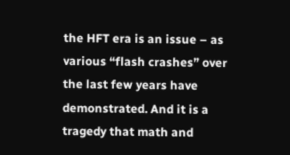the HFT era is an issue – as various “flash crashes” over the last few years have demonstrated. And it is a tragedy that math and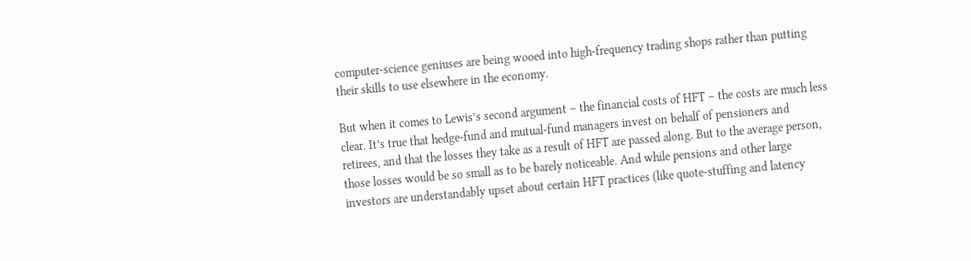computer-science geniuses are being wooed into high-frequency trading shops rather than putting their skills to use elsewhere in the economy.

But when it comes to Lewis’s second argument – the financial costs of HFT – the costs are much less clear. It’s true that hedge-fund and mutual-fund managers invest on behalf of pensioners and retirees, and that the losses they take as a result of HFT are passed along. But to the average person, those losses would be so small as to be barely noticeable. And while pensions and other large investors are understandably upset about certain HFT practices (like quote-stuffing and latency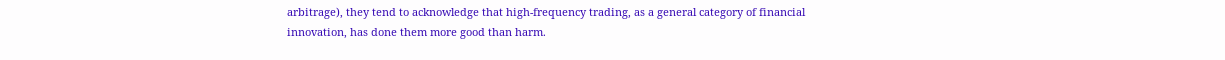arbitrage), they tend to acknowledge that high-frequency trading, as a general category of financial innovation, has done them more good than harm.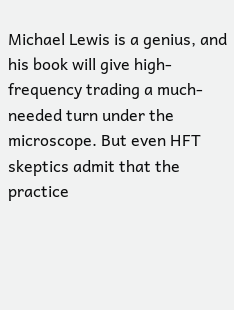Michael Lewis is a genius, and his book will give high-frequency trading a much-needed turn under the microscope. But even HFT skeptics admit that the practice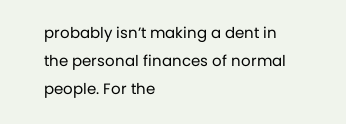probably isn’t making a dent in the personal finances of normal people. For the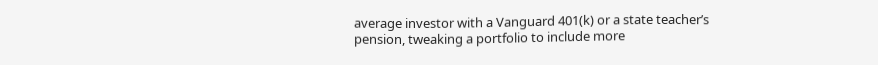average investor with a Vanguard 401(k) or a state teacher’s pension, tweaking a portfolio to include more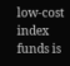low-cost index funds is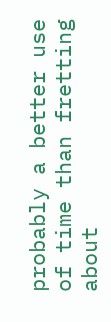probably a better use of time than fretting about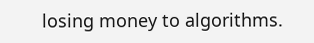losing money to algorithms.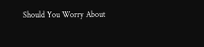Should You Worry About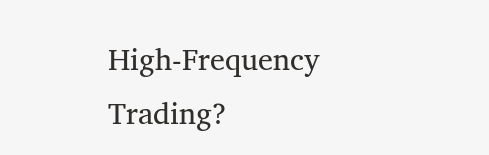High-Frequency Trading?